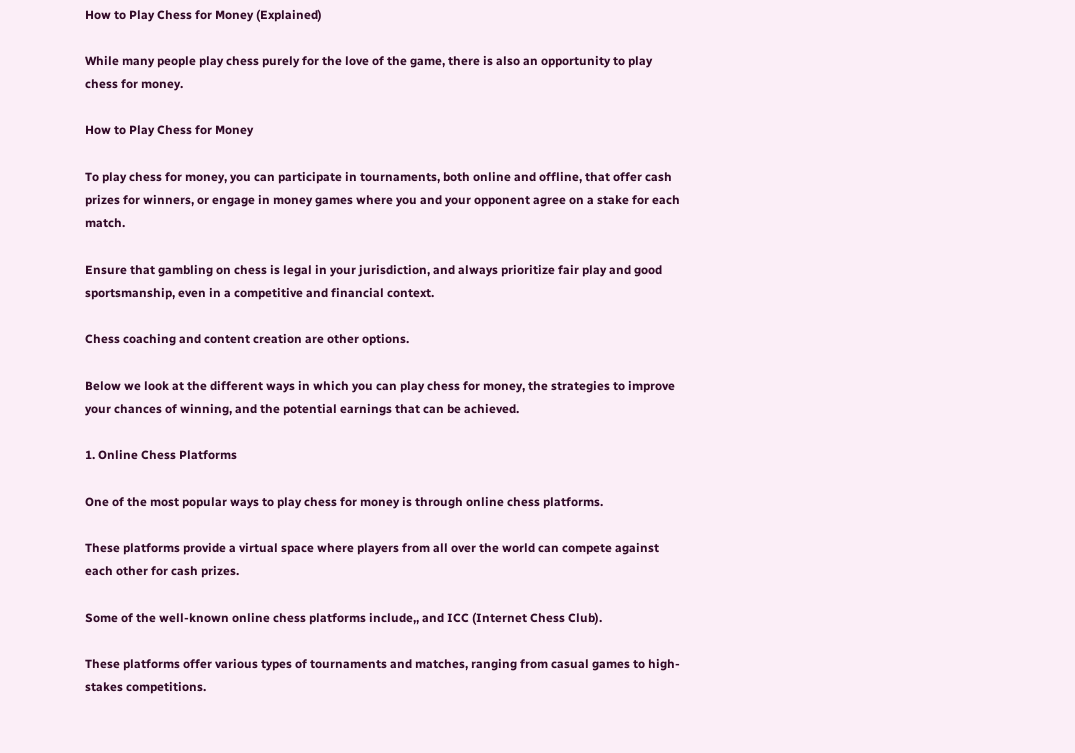How to Play Chess for Money (Explained)

While many people play chess purely for the love of the game, there is also an opportunity to play chess for money.

How to Play Chess for Money

To play chess for money, you can participate in tournaments, both online and offline, that offer cash prizes for winners, or engage in money games where you and your opponent agree on a stake for each match.

Ensure that gambling on chess is legal in your jurisdiction, and always prioritize fair play and good sportsmanship, even in a competitive and financial context.

Chess coaching and content creation are other options.

Below we look at the different ways in which you can play chess for money, the strategies to improve your chances of winning, and the potential earnings that can be achieved.

1. Online Chess Platforms

One of the most popular ways to play chess for money is through online chess platforms.

These platforms provide a virtual space where players from all over the world can compete against each other for cash prizes.

Some of the well-known online chess platforms include,, and ICC (Internet Chess Club).

These platforms offer various types of tournaments and matches, ranging from casual games to high-stakes competitions.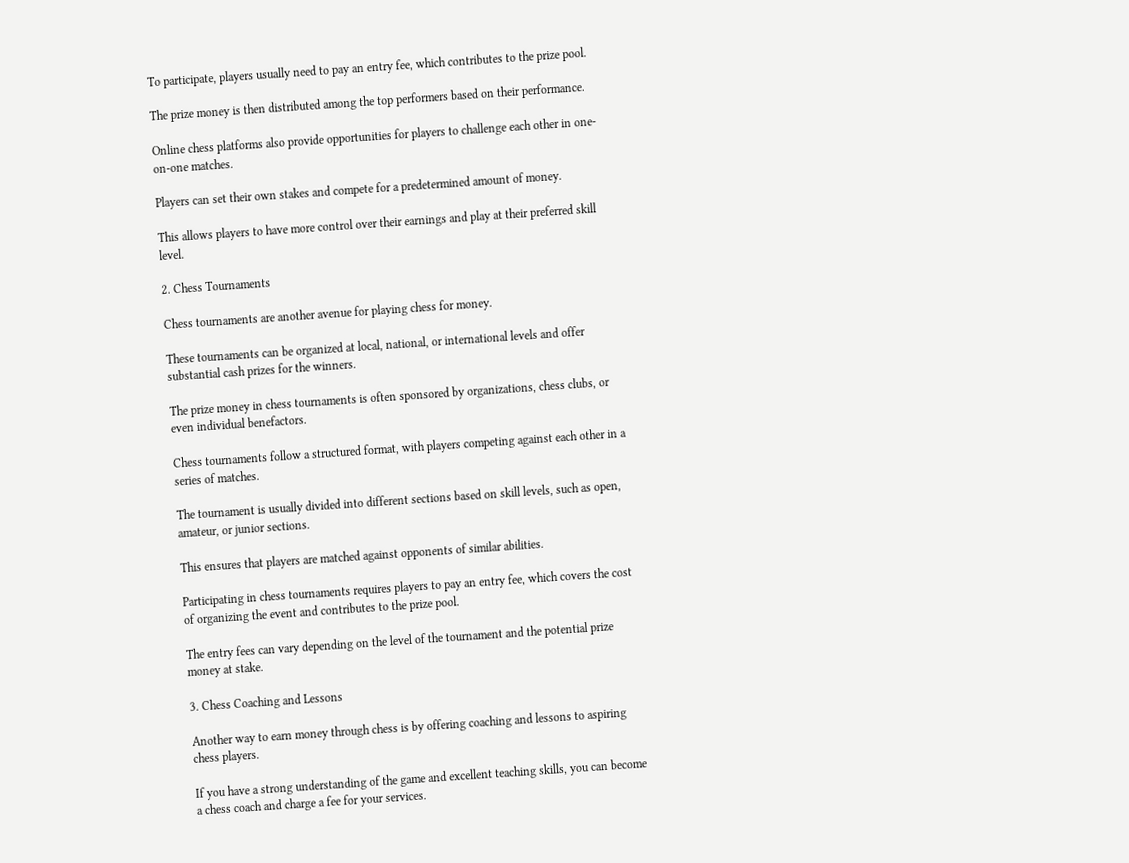To participate, players usually need to pay an entry fee, which contributes to the prize pool.

The prize money is then distributed among the top performers based on their performance.

Online chess platforms also provide opportunities for players to challenge each other in one-on-one matches.

Players can set their own stakes and compete for a predetermined amount of money.

This allows players to have more control over their earnings and play at their preferred skill level.

2. Chess Tournaments

Chess tournaments are another avenue for playing chess for money.

These tournaments can be organized at local, national, or international levels and offer substantial cash prizes for the winners.

The prize money in chess tournaments is often sponsored by organizations, chess clubs, or even individual benefactors.

Chess tournaments follow a structured format, with players competing against each other in a series of matches.

The tournament is usually divided into different sections based on skill levels, such as open, amateur, or junior sections.

This ensures that players are matched against opponents of similar abilities.

Participating in chess tournaments requires players to pay an entry fee, which covers the cost of organizing the event and contributes to the prize pool.

The entry fees can vary depending on the level of the tournament and the potential prize money at stake.

3. Chess Coaching and Lessons

Another way to earn money through chess is by offering coaching and lessons to aspiring chess players.

If you have a strong understanding of the game and excellent teaching skills, you can become a chess coach and charge a fee for your services.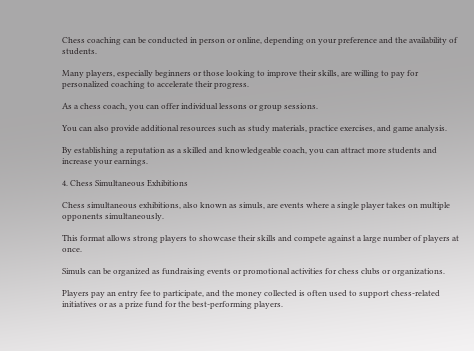Chess coaching can be conducted in person or online, depending on your preference and the availability of students.

Many players, especially beginners or those looking to improve their skills, are willing to pay for personalized coaching to accelerate their progress.

As a chess coach, you can offer individual lessons or group sessions.

You can also provide additional resources such as study materials, practice exercises, and game analysis.

By establishing a reputation as a skilled and knowledgeable coach, you can attract more students and increase your earnings.

4. Chess Simultaneous Exhibitions

Chess simultaneous exhibitions, also known as simuls, are events where a single player takes on multiple opponents simultaneously.

This format allows strong players to showcase their skills and compete against a large number of players at once.

Simuls can be organized as fundraising events or promotional activities for chess clubs or organizations.

Players pay an entry fee to participate, and the money collected is often used to support chess-related initiatives or as a prize fund for the best-performing players.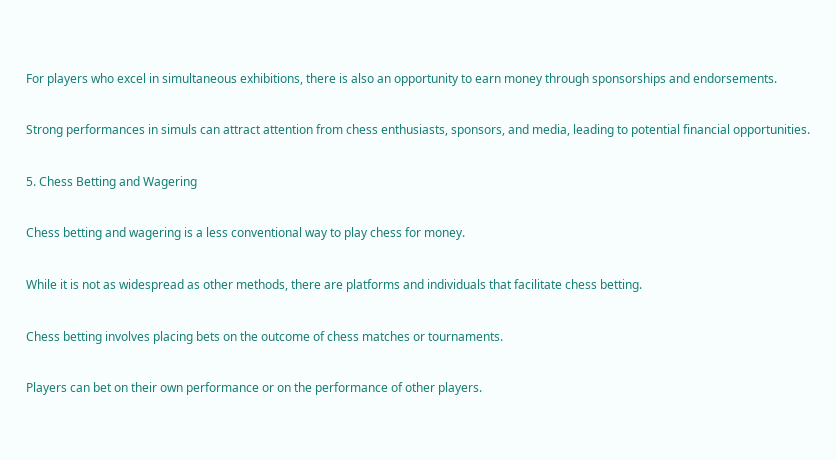For players who excel in simultaneous exhibitions, there is also an opportunity to earn money through sponsorships and endorsements.

Strong performances in simuls can attract attention from chess enthusiasts, sponsors, and media, leading to potential financial opportunities.

5. Chess Betting and Wagering

Chess betting and wagering is a less conventional way to play chess for money.

While it is not as widespread as other methods, there are platforms and individuals that facilitate chess betting.

Chess betting involves placing bets on the outcome of chess matches or tournaments.

Players can bet on their own performance or on the performance of other players.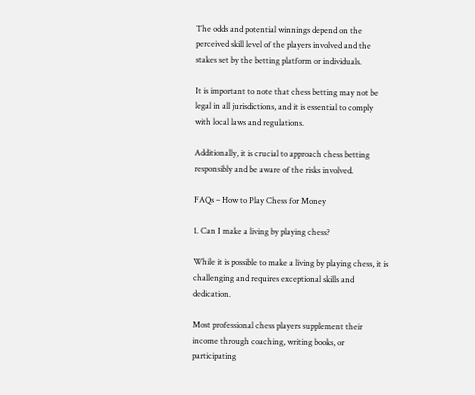The odds and potential winnings depend on the perceived skill level of the players involved and the stakes set by the betting platform or individuals.

It is important to note that chess betting may not be legal in all jurisdictions, and it is essential to comply with local laws and regulations.

Additionally, it is crucial to approach chess betting responsibly and be aware of the risks involved.

FAQs – How to Play Chess for Money

1. Can I make a living by playing chess?

While it is possible to make a living by playing chess, it is challenging and requires exceptional skills and dedication.

Most professional chess players supplement their income through coaching, writing books, or participating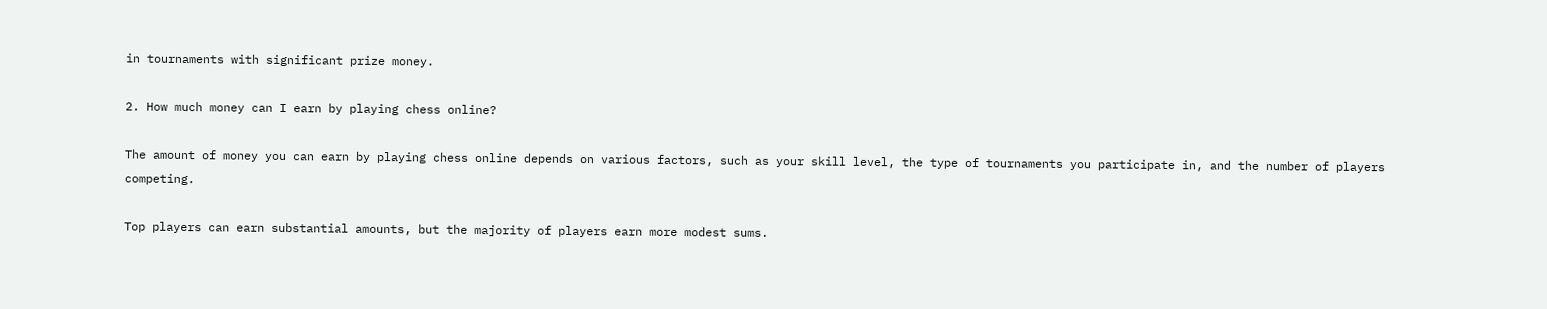in tournaments with significant prize money.

2. How much money can I earn by playing chess online?

The amount of money you can earn by playing chess online depends on various factors, such as your skill level, the type of tournaments you participate in, and the number of players competing.

Top players can earn substantial amounts, but the majority of players earn more modest sums.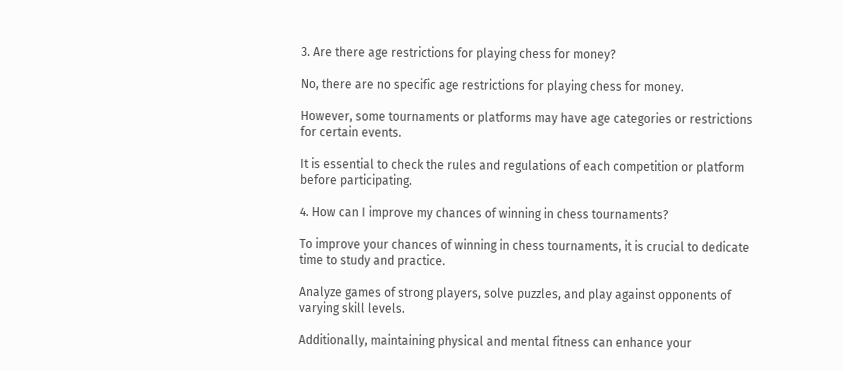3. Are there age restrictions for playing chess for money?

No, there are no specific age restrictions for playing chess for money.

However, some tournaments or platforms may have age categories or restrictions for certain events.

It is essential to check the rules and regulations of each competition or platform before participating.

4. How can I improve my chances of winning in chess tournaments?

To improve your chances of winning in chess tournaments, it is crucial to dedicate time to study and practice.

Analyze games of strong players, solve puzzles, and play against opponents of varying skill levels.

Additionally, maintaining physical and mental fitness can enhance your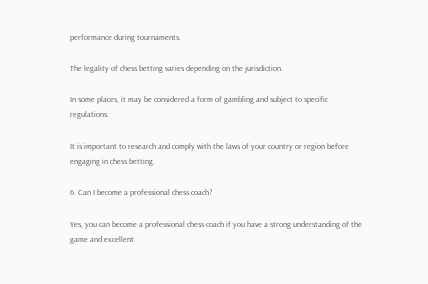performance during tournaments.

The legality of chess betting varies depending on the jurisdiction.

In some places, it may be considered a form of gambling and subject to specific regulations.

It is important to research and comply with the laws of your country or region before engaging in chess betting.

6. Can I become a professional chess coach?

Yes, you can become a professional chess coach if you have a strong understanding of the game and excellent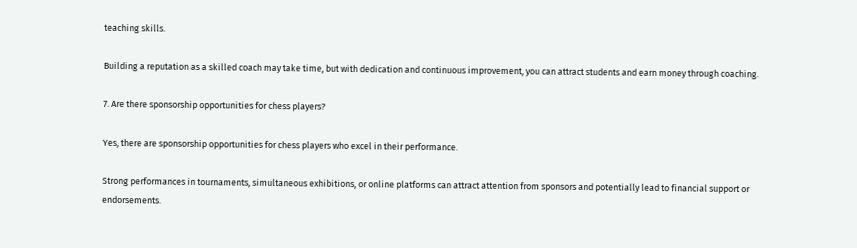teaching skills.

Building a reputation as a skilled coach may take time, but with dedication and continuous improvement, you can attract students and earn money through coaching.

7. Are there sponsorship opportunities for chess players?

Yes, there are sponsorship opportunities for chess players who excel in their performance.

Strong performances in tournaments, simultaneous exhibitions, or online platforms can attract attention from sponsors and potentially lead to financial support or endorsements.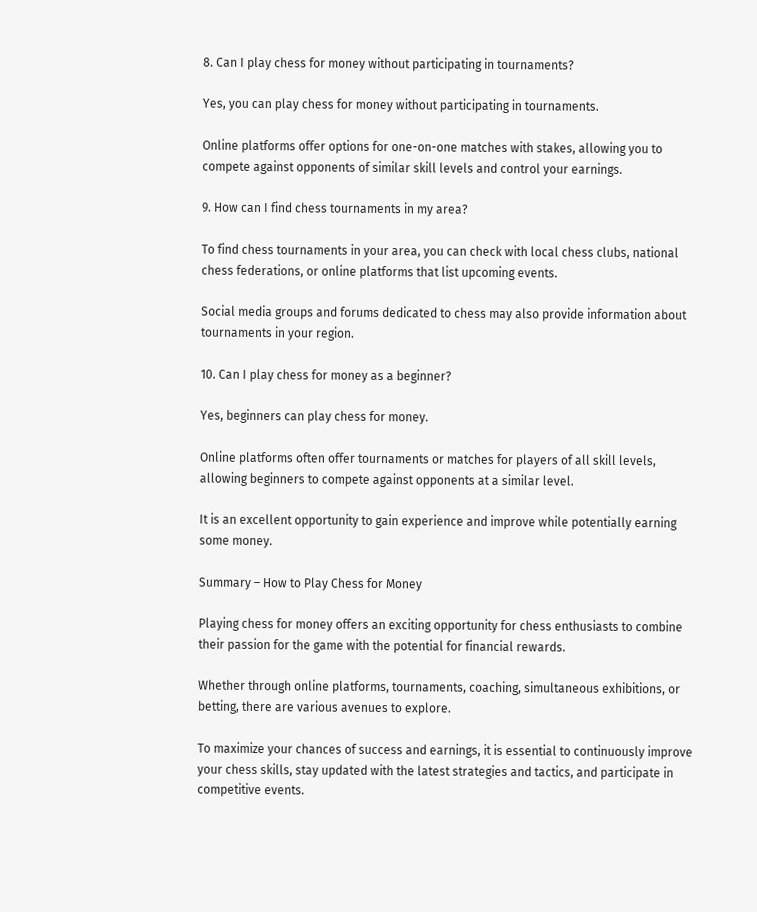8. Can I play chess for money without participating in tournaments?

Yes, you can play chess for money without participating in tournaments.

Online platforms offer options for one-on-one matches with stakes, allowing you to compete against opponents of similar skill levels and control your earnings.

9. How can I find chess tournaments in my area?

To find chess tournaments in your area, you can check with local chess clubs, national chess federations, or online platforms that list upcoming events.

Social media groups and forums dedicated to chess may also provide information about tournaments in your region.

10. Can I play chess for money as a beginner?

Yes, beginners can play chess for money.

Online platforms often offer tournaments or matches for players of all skill levels, allowing beginners to compete against opponents at a similar level.

It is an excellent opportunity to gain experience and improve while potentially earning some money.

Summary – How to Play Chess for Money

Playing chess for money offers an exciting opportunity for chess enthusiasts to combine their passion for the game with the potential for financial rewards.

Whether through online platforms, tournaments, coaching, simultaneous exhibitions, or betting, there are various avenues to explore.

To maximize your chances of success and earnings, it is essential to continuously improve your chess skills, stay updated with the latest strategies and tactics, and participate in competitive events.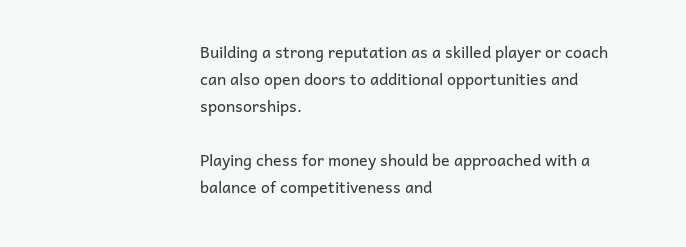Building a strong reputation as a skilled player or coach can also open doors to additional opportunities and sponsorships.

Playing chess for money should be approached with a balance of competitiveness and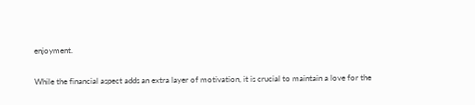enjoyment.

While the financial aspect adds an extra layer of motivation, it is crucial to maintain a love for the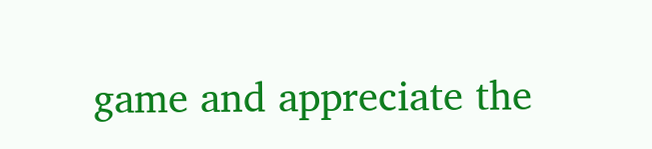game and appreciate the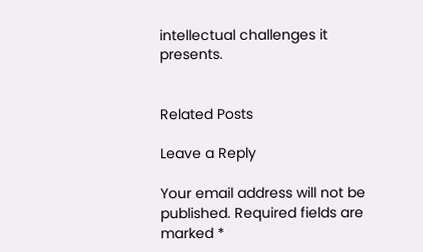intellectual challenges it presents.


Related Posts

Leave a Reply

Your email address will not be published. Required fields are marked *